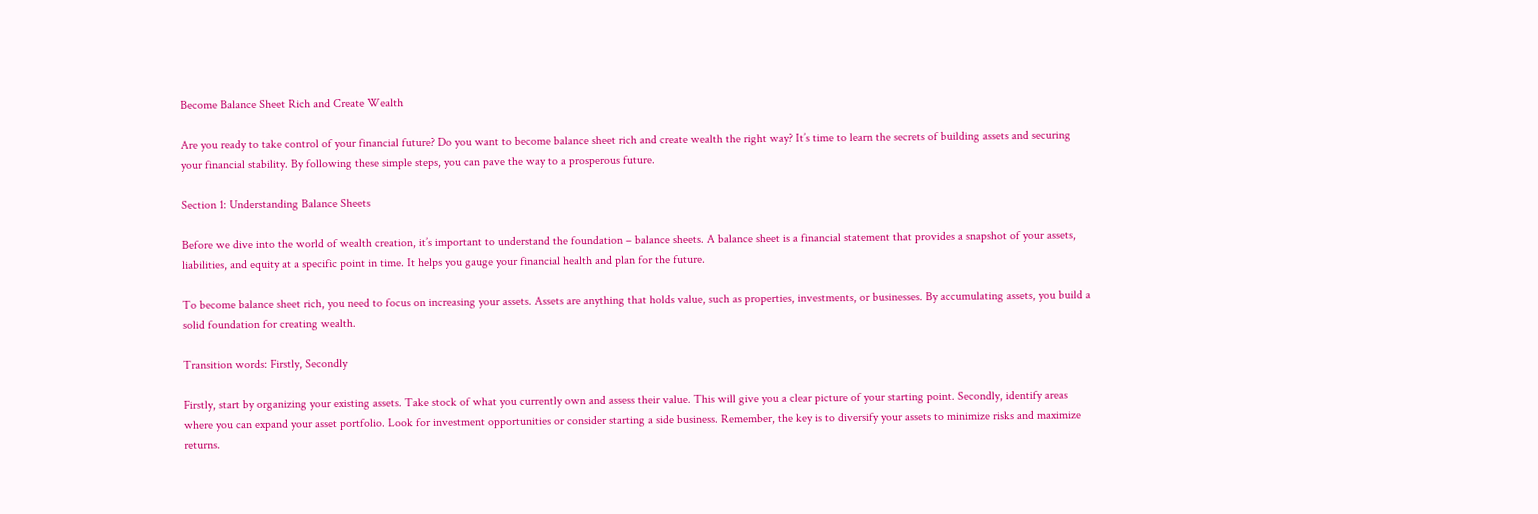Become Balance Sheet Rich and Create Wealth

Are you ready to take control of your financial future? Do you want to become balance sheet rich and create wealth the right way? It’s time to learn the secrets of building assets and securing your financial stability. By following these simple steps, you can pave the way to a prosperous future.

Section 1: Understanding Balance Sheets

Before we dive into the world of wealth creation, it’s important to understand the foundation – balance sheets. A balance sheet is a financial statement that provides a snapshot of your assets, liabilities, and equity at a specific point in time. It helps you gauge your financial health and plan for the future.

To become balance sheet rich, you need to focus on increasing your assets. Assets are anything that holds value, such as properties, investments, or businesses. By accumulating assets, you build a solid foundation for creating wealth.

Transition words: Firstly, Secondly

Firstly, start by organizing your existing assets. Take stock of what you currently own and assess their value. This will give you a clear picture of your starting point. Secondly, identify areas where you can expand your asset portfolio. Look for investment opportunities or consider starting a side business. Remember, the key is to diversify your assets to minimize risks and maximize returns.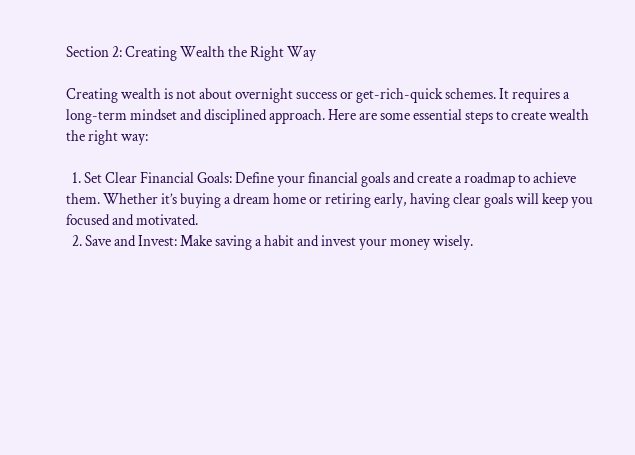Section 2: Creating Wealth the Right Way

Creating wealth is not about overnight success or get-rich-quick schemes. It requires a long-term mindset and disciplined approach. Here are some essential steps to create wealth the right way:

  1. Set Clear Financial Goals: Define your financial goals and create a roadmap to achieve them. Whether it’s buying a dream home or retiring early, having clear goals will keep you focused and motivated.
  2. Save and Invest: Make saving a habit and invest your money wisely.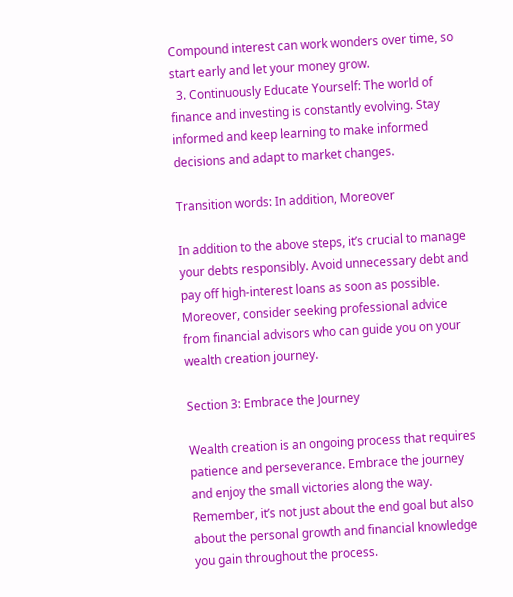Compound interest can work wonders over time, so start early and let your money grow.
  3. Continuously Educate Yourself: The world of finance and investing is constantly evolving. Stay informed and keep learning to make informed decisions and adapt to market changes.

Transition words: In addition, Moreover

In addition to the above steps, it’s crucial to manage your debts responsibly. Avoid unnecessary debt and pay off high-interest loans as soon as possible. Moreover, consider seeking professional advice from financial advisors who can guide you on your wealth creation journey.

Section 3: Embrace the Journey

Wealth creation is an ongoing process that requires patience and perseverance. Embrace the journey and enjoy the small victories along the way. Remember, it’s not just about the end goal but also about the personal growth and financial knowledge you gain throughout the process.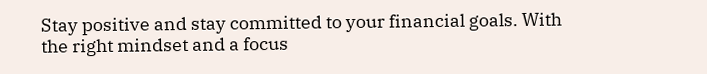Stay positive and stay committed to your financial goals. With the right mindset and a focus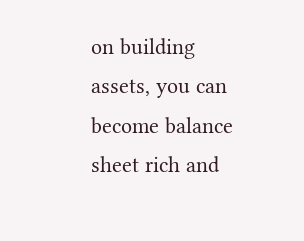on building assets, you can become balance sheet rich and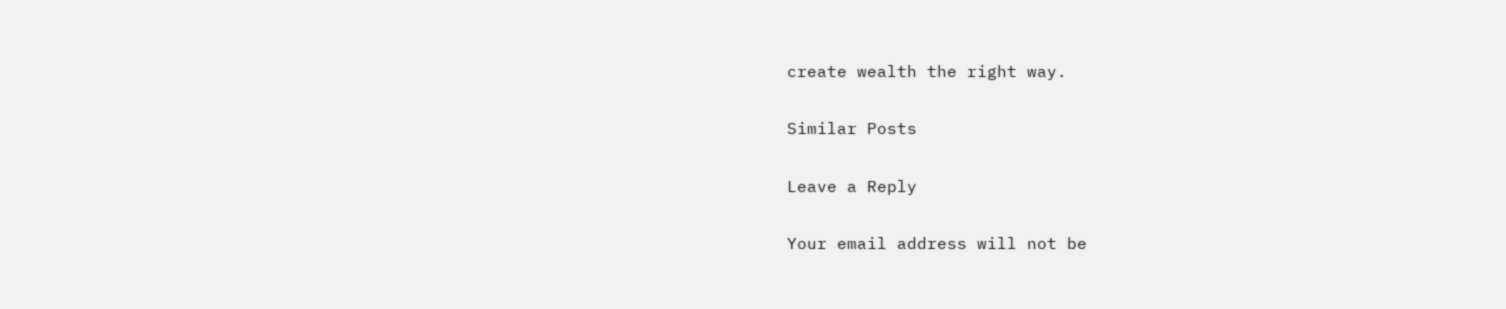create wealth the right way.

Similar Posts

Leave a Reply

Your email address will not be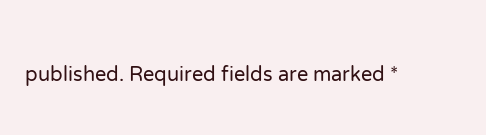published. Required fields are marked *